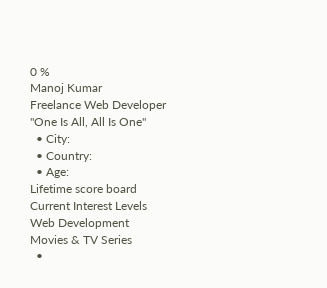0 %
Manoj Kumar
Freelance Web Developer
"One Is All, All Is One"
  • City:
  • Country:
  • Age:
Lifetime score board
Current Interest Levels
Web Development
Movies & TV Series
  •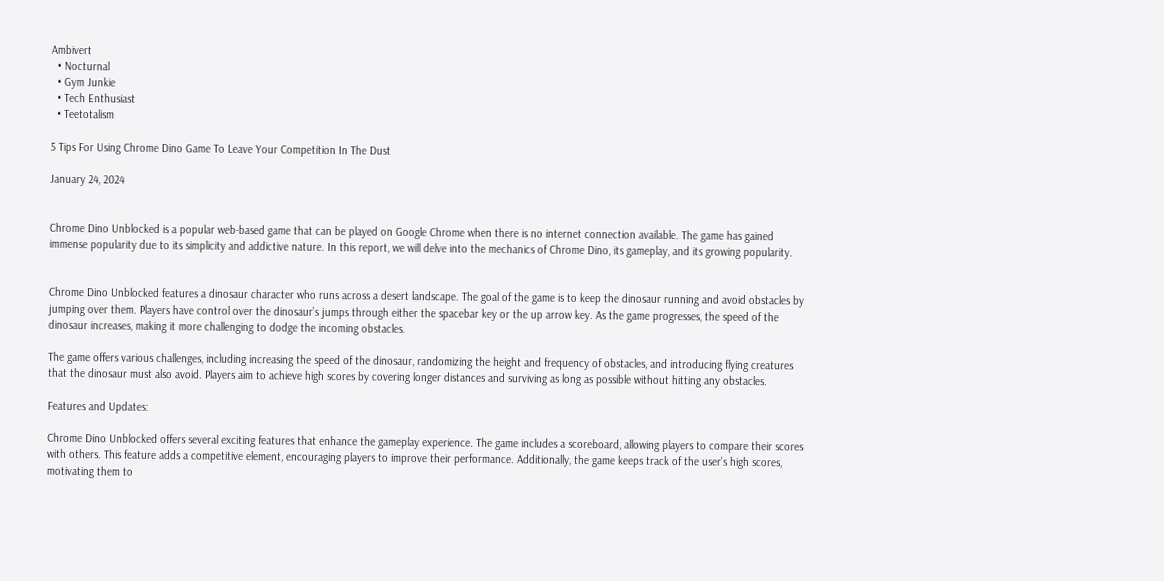Ambivert
  • Nocturnal
  • Gym Junkie
  • Tech Enthusiast
  • Teetotalism

5 Tips For Using Chrome Dino Game To Leave Your Competition In The Dust

January 24, 2024


Chrome Dino Unblocked is a popular web-based game that can be played on Google Chrome when there is no internet connection available. The game has gained immense popularity due to its simplicity and addictive nature. In this report, we will delve into the mechanics of Chrome Dino, its gameplay, and its growing popularity.


Chrome Dino Unblocked features a dinosaur character who runs across a desert landscape. The goal of the game is to keep the dinosaur running and avoid obstacles by jumping over them. Players have control over the dinosaur’s jumps through either the spacebar key or the up arrow key. As the game progresses, the speed of the dinosaur increases, making it more challenging to dodge the incoming obstacles.

The game offers various challenges, including increasing the speed of the dinosaur, randomizing the height and frequency of obstacles, and introducing flying creatures that the dinosaur must also avoid. Players aim to achieve high scores by covering longer distances and surviving as long as possible without hitting any obstacles.

Features and Updates:

Chrome Dino Unblocked offers several exciting features that enhance the gameplay experience. The game includes a scoreboard, allowing players to compare their scores with others. This feature adds a competitive element, encouraging players to improve their performance. Additionally, the game keeps track of the user’s high scores, motivating them to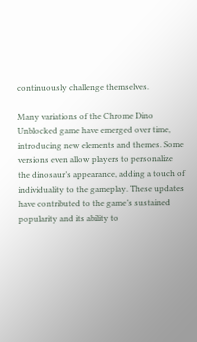continuously challenge themselves.

Many variations of the Chrome Dino Unblocked game have emerged over time, introducing new elements and themes. Some versions even allow players to personalize the dinosaur’s appearance, adding a touch of individuality to the gameplay. These updates have contributed to the game’s sustained popularity and its ability to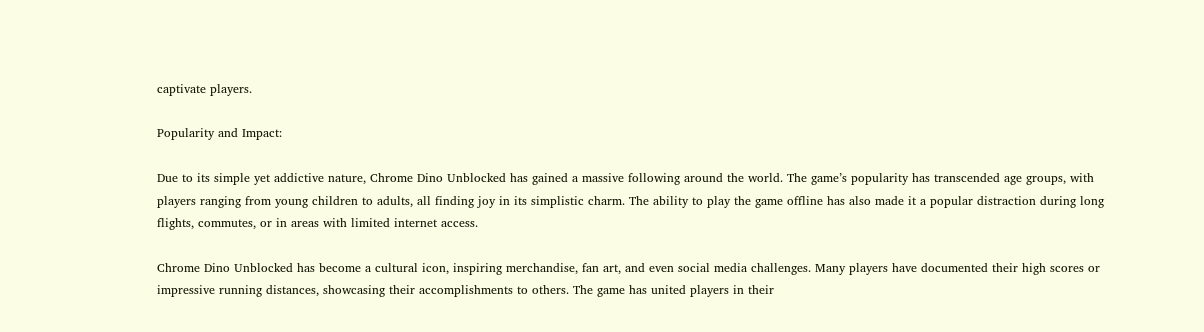captivate players.

Popularity and Impact:

Due to its simple yet addictive nature, Chrome Dino Unblocked has gained a massive following around the world. The game’s popularity has transcended age groups, with players ranging from young children to adults, all finding joy in its simplistic charm. The ability to play the game offline has also made it a popular distraction during long flights, commutes, or in areas with limited internet access.

Chrome Dino Unblocked has become a cultural icon, inspiring merchandise, fan art, and even social media challenges. Many players have documented their high scores or impressive running distances, showcasing their accomplishments to others. The game has united players in their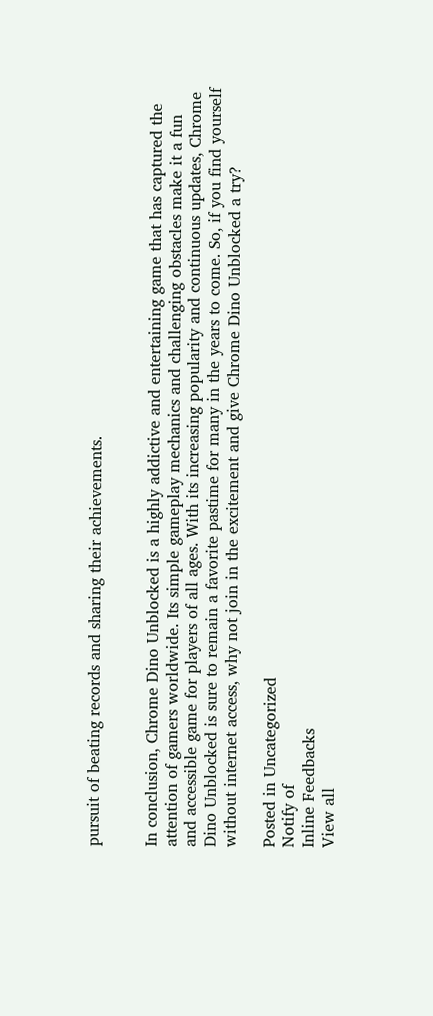pursuit of beating records and sharing their achievements.


In conclusion, Chrome Dino Unblocked is a highly addictive and entertaining game that has captured the attention of gamers worldwide. Its simple gameplay mechanics and challenging obstacles make it a fun and accessible game for players of all ages. With its increasing popularity and continuous updates, Chrome Dino Unblocked is sure to remain a favorite pastime for many in the years to come. So, if you find yourself without internet access, why not join in the excitement and give Chrome Dino Unblocked a try?

Posted in Uncategorized
Notify of
Inline Feedbacks
View all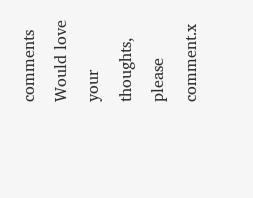comments
Would love your thoughts, please comment.x